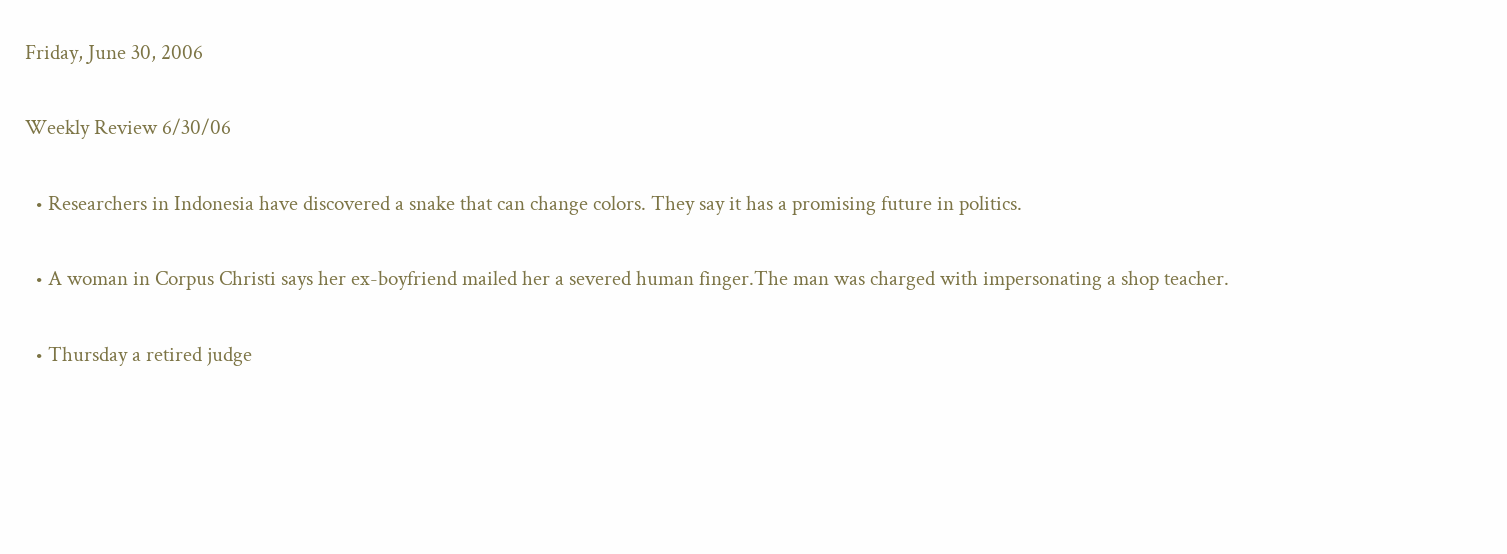Friday, June 30, 2006

Weekly Review 6/30/06

  • Researchers in Indonesia have discovered a snake that can change colors. They say it has a promising future in politics.

  • A woman in Corpus Christi says her ex-boyfriend mailed her a severed human finger.The man was charged with impersonating a shop teacher.

  • Thursday a retired judge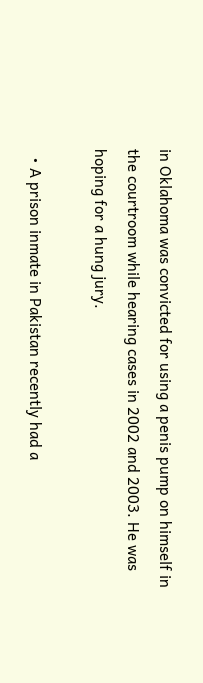in Oklahoma was convicted for using a penis pump on himself in the courtroom while hearing cases in 2002 and 2003. He was hoping for a hung jury.

  • A prison inmate in Pakistan recently had a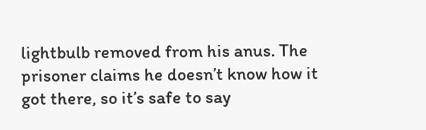lightbulb removed from his anus. The prisoner claims he doesn’t know how it got there, so it’s safe to say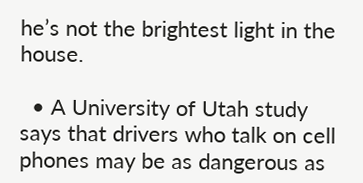he’s not the brightest light in the house.

  • A University of Utah study says that drivers who talk on cell phones may be as dangerous as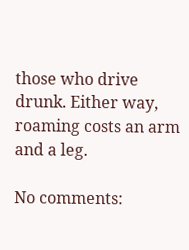those who drive drunk. Either way, roaming costs an arm and a leg.

No comments: